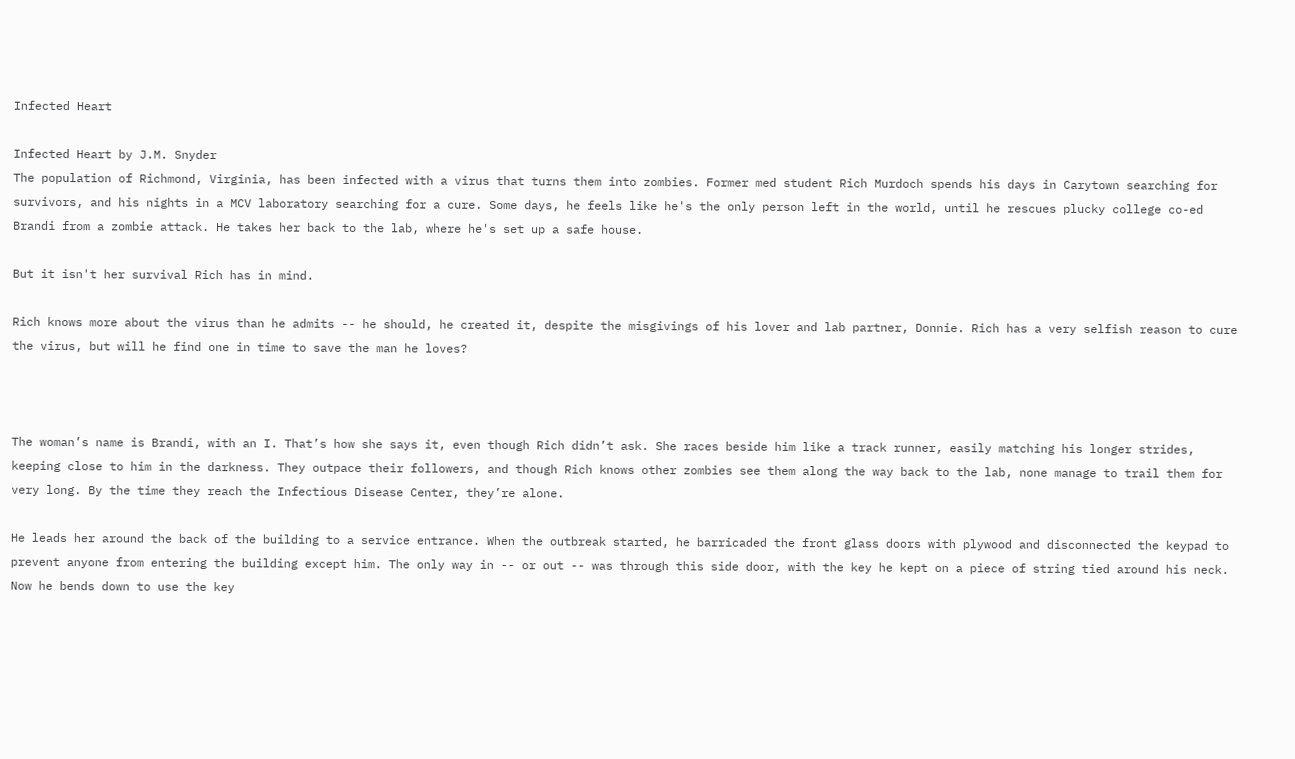Infected Heart

Infected Heart by J.M. Snyder
The population of Richmond, Virginia, has been infected with a virus that turns them into zombies. Former med student Rich Murdoch spends his days in Carytown searching for survivors, and his nights in a MCV laboratory searching for a cure. Some days, he feels like he's the only person left in the world, until he rescues plucky college co-ed Brandi from a zombie attack. He takes her back to the lab, where he's set up a safe house.

But it isn't her survival Rich has in mind.

Rich knows more about the virus than he admits -- he should, he created it, despite the misgivings of his lover and lab partner, Donnie. Rich has a very selfish reason to cure the virus, but will he find one in time to save the man he loves?



The woman’s name is Brandi, with an I. That’s how she says it, even though Rich didn’t ask. She races beside him like a track runner, easily matching his longer strides, keeping close to him in the darkness. They outpace their followers, and though Rich knows other zombies see them along the way back to the lab, none manage to trail them for very long. By the time they reach the Infectious Disease Center, they’re alone.

He leads her around the back of the building to a service entrance. When the outbreak started, he barricaded the front glass doors with plywood and disconnected the keypad to prevent anyone from entering the building except him. The only way in -- or out -- was through this side door, with the key he kept on a piece of string tied around his neck. Now he bends down to use the key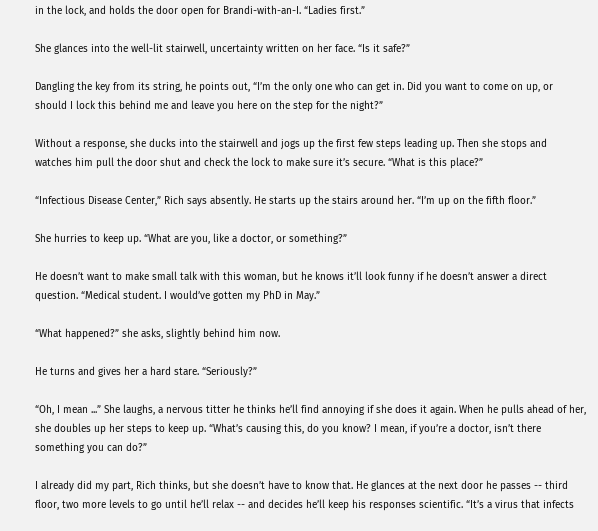in the lock, and holds the door open for Brandi-with-an-I. “Ladies first.”

She glances into the well-lit stairwell, uncertainty written on her face. “Is it safe?”

Dangling the key from its string, he points out, “I’m the only one who can get in. Did you want to come on up, or should I lock this behind me and leave you here on the step for the night?”

Without a response, she ducks into the stairwell and jogs up the first few steps leading up. Then she stops and watches him pull the door shut and check the lock to make sure it’s secure. “What is this place?”

“Infectious Disease Center,” Rich says absently. He starts up the stairs around her. “I’m up on the fifth floor.”

She hurries to keep up. “What are you, like a doctor, or something?”

He doesn’t want to make small talk with this woman, but he knows it’ll look funny if he doesn’t answer a direct question. “Medical student. I would’ve gotten my PhD in May.”

“What happened?” she asks, slightly behind him now.

He turns and gives her a hard stare. “Seriously?”

“Oh, I mean ...” She laughs, a nervous titter he thinks he’ll find annoying if she does it again. When he pulls ahead of her, she doubles up her steps to keep up. “What’s causing this, do you know? I mean, if you’re a doctor, isn’t there something you can do?”

I already did my part, Rich thinks, but she doesn’t have to know that. He glances at the next door he passes -- third floor, two more levels to go until he’ll relax -- and decides he’ll keep his responses scientific. “It’s a virus that infects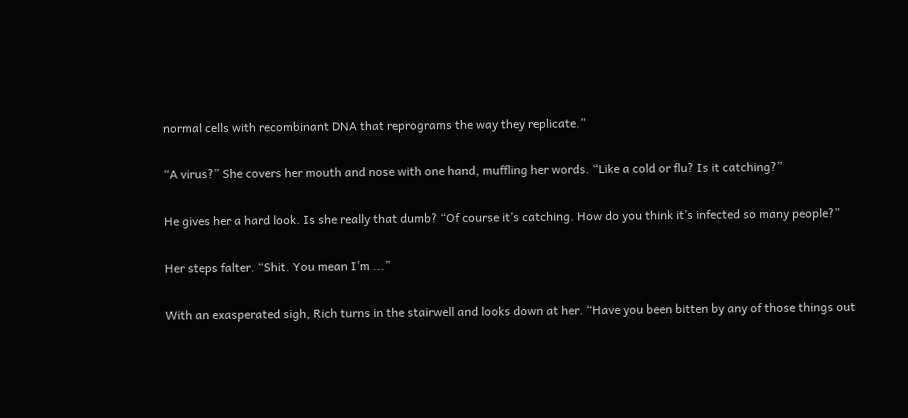normal cells with recombinant DNA that reprograms the way they replicate.”

“A virus?” She covers her mouth and nose with one hand, muffling her words. “Like a cold or flu? Is it catching?”

He gives her a hard look. Is she really that dumb? “Of course it’s catching. How do you think it’s infected so many people?”

Her steps falter. “Shit. You mean I’m ...”

With an exasperated sigh, Rich turns in the stairwell and looks down at her. “Have you been bitten by any of those things out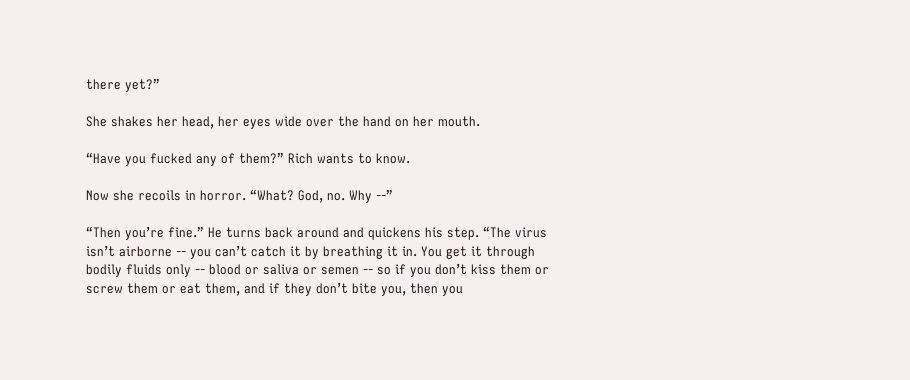there yet?”

She shakes her head, her eyes wide over the hand on her mouth.

“Have you fucked any of them?” Rich wants to know.

Now she recoils in horror. “What? God, no. Why --”

“Then you’re fine.” He turns back around and quickens his step. “The virus isn’t airborne -- you can’t catch it by breathing it in. You get it through bodily fluids only -- blood or saliva or semen -- so if you don’t kiss them or screw them or eat them, and if they don’t bite you, then you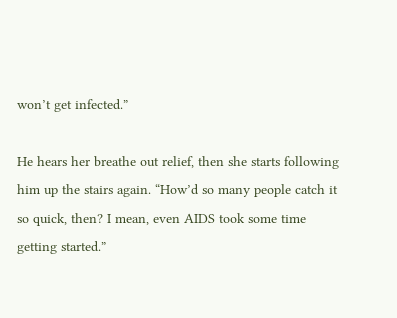won’t get infected.”

He hears her breathe out relief, then she starts following him up the stairs again. “How’d so many people catch it so quick, then? I mean, even AIDS took some time getting started.”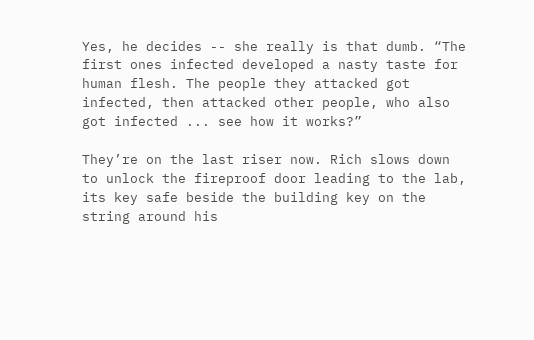Yes, he decides -- she really is that dumb. “The first ones infected developed a nasty taste for human flesh. The people they attacked got infected, then attacked other people, who also got infected ... see how it works?”

They’re on the last riser now. Rich slows down to unlock the fireproof door leading to the lab, its key safe beside the building key on the string around his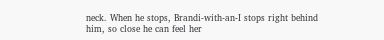neck. When he stops, Brandi-with-an-I stops right behind him, so close he can feel her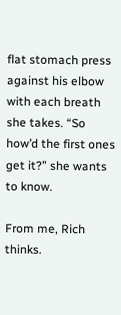flat stomach press against his elbow with each breath she takes. “So how’d the first ones get it?” she wants to know.

From me, Rich thinks.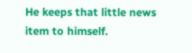He keeps that little news item to himself.